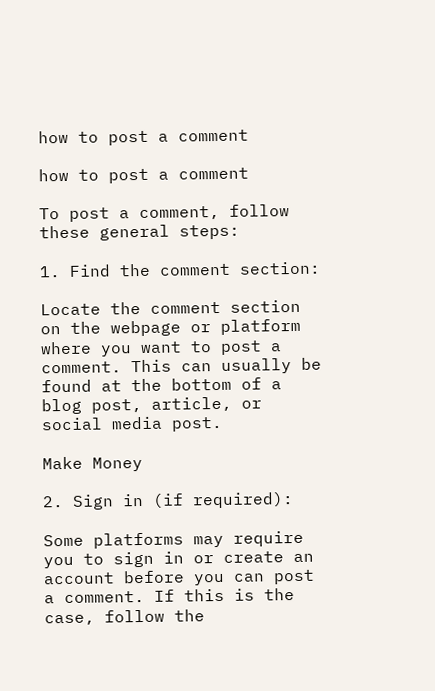how to post a comment

how to post a comment

To post a comment, follow these general steps:

1. Find the comment section:

Locate the comment section on the webpage or platform where you want to post a comment. This can usually be found at the bottom of a blog post, article, or social media post.

Make Money

2. Sign in (if required):

Some platforms may require you to sign in or create an account before you can post a comment. If this is the case, follow the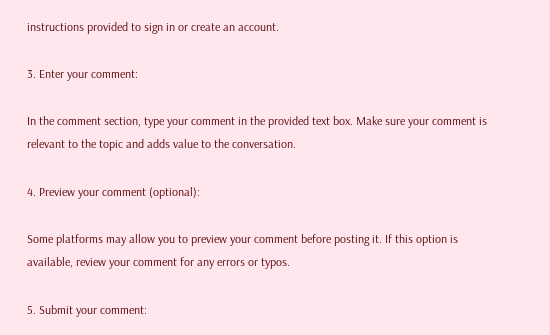instructions provided to sign in or create an account.

3. Enter your comment:

In the comment section, type your comment in the provided text box. Make sure your comment is relevant to the topic and adds value to the conversation.

4. Preview your comment (optional):

Some platforms may allow you to preview your comment before posting it. If this option is available, review your comment for any errors or typos.

5. Submit your comment: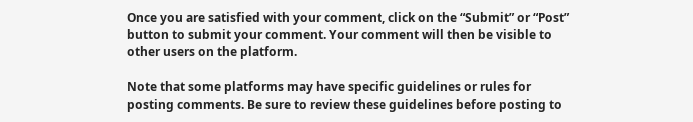Once you are satisfied with your comment, click on the “Submit” or “Post” button to submit your comment. Your comment will then be visible to other users on the platform.

Note that some platforms may have specific guidelines or rules for posting comments. Be sure to review these guidelines before posting to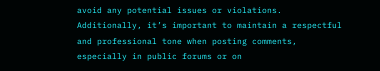avoid any potential issues or violations. Additionally, it’s important to maintain a respectful and professional tone when posting comments, especially in public forums or on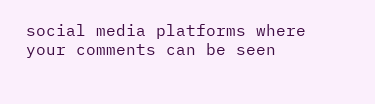social media platforms where your comments can be seen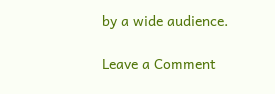by a wide audience.

Leave a Comment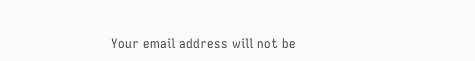Your email address will not be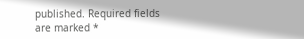published. Required fields are marked *